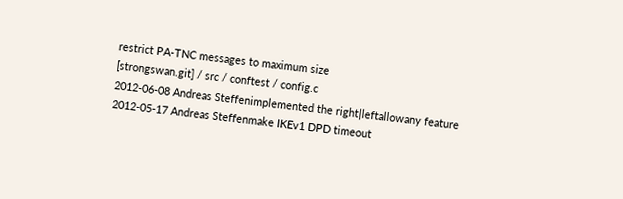restrict PA-TNC messages to maximum size
[strongswan.git] / src / conftest / config.c
2012-06-08 Andreas Steffenimplemented the right|leftallowany feature
2012-05-17 Andreas Steffenmake IKEv1 DPD timeout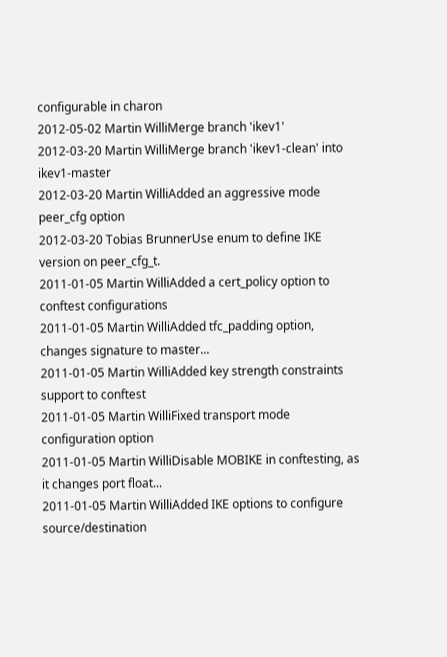configurable in charon
2012-05-02 Martin WilliMerge branch 'ikev1'
2012-03-20 Martin WilliMerge branch 'ikev1-clean' into ikev1-master
2012-03-20 Martin WilliAdded an aggressive mode peer_cfg option
2012-03-20 Tobias BrunnerUse enum to define IKE version on peer_cfg_t.
2011-01-05 Martin WilliAdded a cert_policy option to conftest configurations
2011-01-05 Martin WilliAdded tfc_padding option, changes signature to master...
2011-01-05 Martin WilliAdded key strength constraints support to conftest
2011-01-05 Martin WilliFixed transport mode configuration option
2011-01-05 Martin WilliDisable MOBIKE in conftesting, as it changes port float...
2011-01-05 Martin WilliAdded IKE options to configure source/destination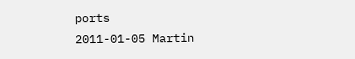ports
2011-01-05 Martin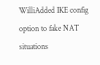WilliAdded IKE config option to fake NAT situations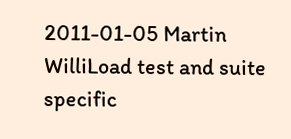2011-01-05 Martin WilliLoad test and suite specific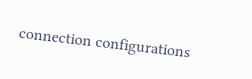connection configurations